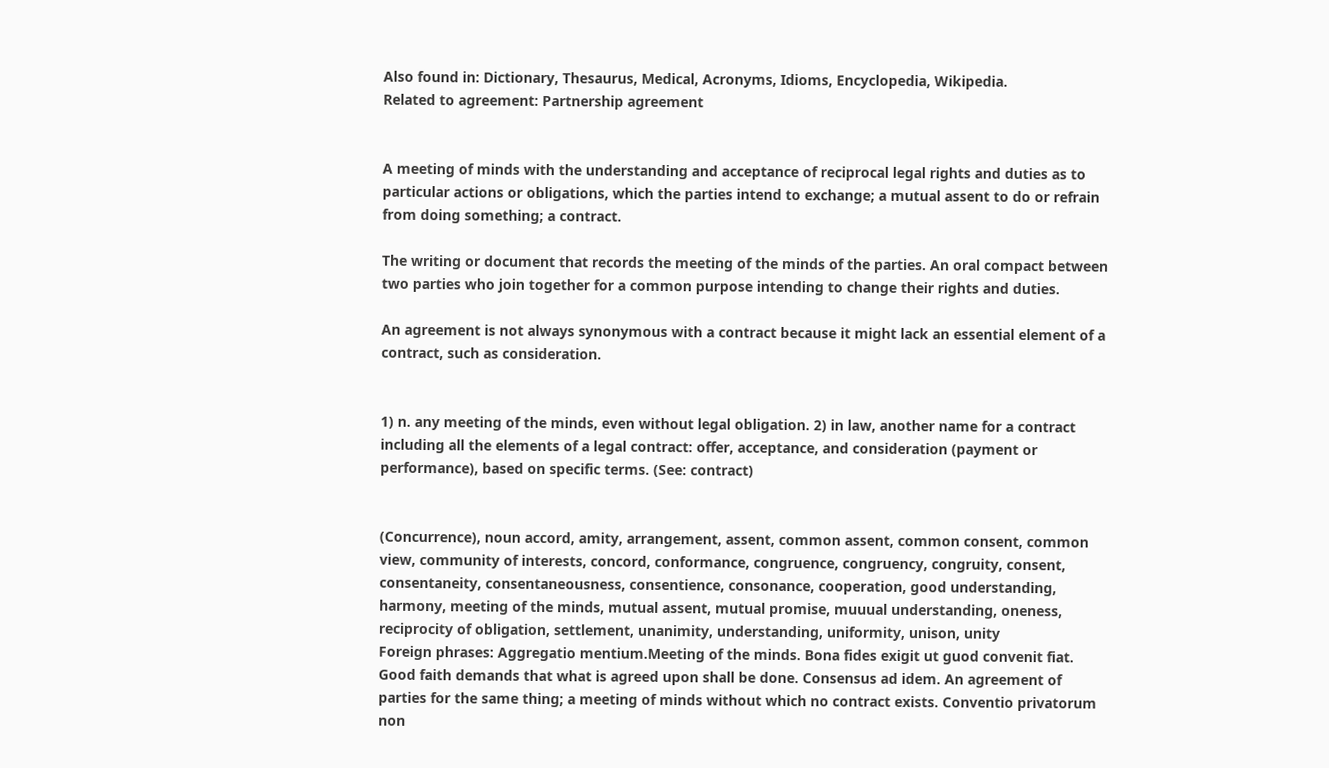Also found in: Dictionary, Thesaurus, Medical, Acronyms, Idioms, Encyclopedia, Wikipedia.
Related to agreement: Partnership agreement


A meeting of minds with the understanding and acceptance of reciprocal legal rights and duties as to particular actions or obligations, which the parties intend to exchange; a mutual assent to do or refrain from doing something; a contract.

The writing or document that records the meeting of the minds of the parties. An oral compact between two parties who join together for a common purpose intending to change their rights and duties.

An agreement is not always synonymous with a contract because it might lack an essential element of a contract, such as consideration.


1) n. any meeting of the minds, even without legal obligation. 2) in law, another name for a contract including all the elements of a legal contract: offer, acceptance, and consideration (payment or performance), based on specific terms. (See: contract)


(Concurrence), noun accord, amity, arrangement, assent, common assent, common consent, common view, community of interests, concord, conformance, congruence, congruency, congruity, consent, consentaneity, consentaneousness, consentience, consonance, cooperation, good understanding, harmony, meeting of the minds, mutual assent, mutual promise, muuual understanding, oneness, reciprocity of obligation, settlement, unanimity, understanding, uniformity, unison, unity
Foreign phrases: Aggregatio mentium.Meeting of the minds. Bona fides exigit ut guod convenit fiat. Good faith demands that what is agreed upon shall be done. Consensus ad idem. An agreement of parties for the same thing; a meeting of minds without which no contract exists. Conventio privatorum non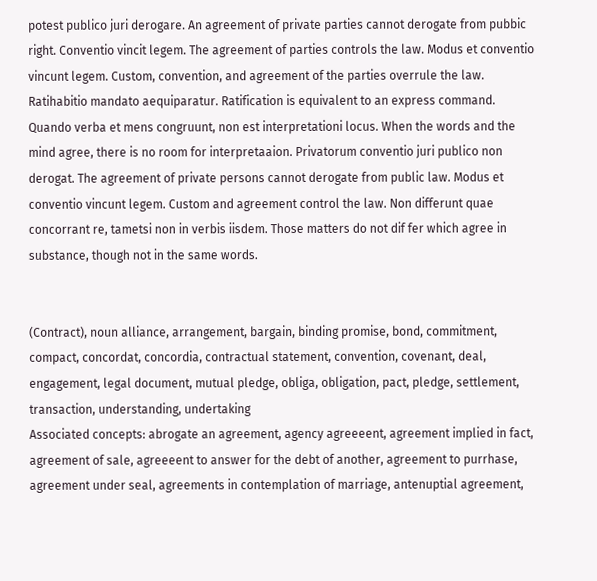potest publico juri derogare. An agreement of private parties cannot derogate from pubbic right. Conventio vincit legem. The agreement of parties controls the law. Modus et conventio vincunt legem. Custom, convention, and agreement of the parties overrule the law. Ratihabitio mandato aequiparatur. Ratification is equivalent to an express command. Quando verba et mens congruunt, non est interpretationi locus. When the words and the mind agree, there is no room for interpretaaion. Privatorum conventio juri publico non derogat. The agreement of private persons cannot derogate from public law. Modus et conventio vincunt legem. Custom and agreement control the law. Non differunt quae concorrant re, tametsi non in verbis iisdem. Those matters do not dif fer which agree in substance, though not in the same words.


(Contract), noun alliance, arrangement, bargain, binding promise, bond, commitment, compact, concordat, concordia, contractual statement, convention, covenant, deal, engagement, legal document, mutual pledge, obliga, obligation, pact, pledge, settlement, transaction, understanding, undertaking
Associated concepts: abrogate an agreement, agency agreeeent, agreement implied in fact, agreement of sale, agreeeent to answer for the debt of another, agreement to purrhase, agreement under seal, agreements in contemplation of marriage, antenuptial agreement,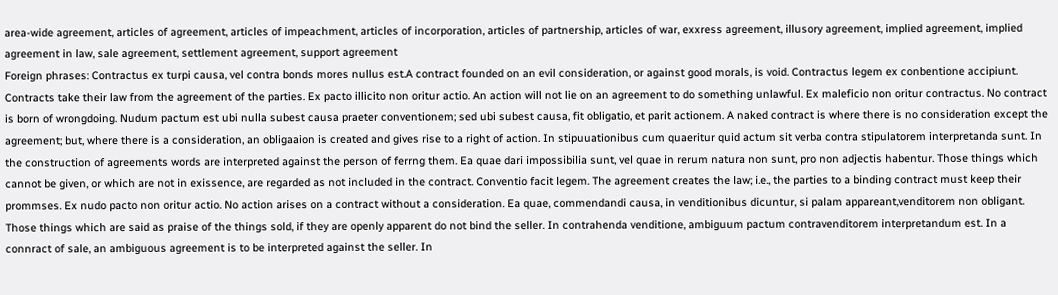area-wide agreement, articles of agreement, articles of impeachment, articles of incorporation, articles of partnership, articles of war, exxress agreement, illusory agreement, implied agreement, implied agreement in law, sale agreement, settlement agreement, support agreement
Foreign phrases: Contractus ex turpi causa, vel contra bonds mores nullus est.A contract founded on an evil consideration, or against good morals, is void. Contractus legem ex conbentione accipiunt. Contracts take their law from the agreement of the parties. Ex pacto illicito non oritur actio. An action will not lie on an agreement to do something unlawful. Ex maleficio non oritur contractus. No contract is born of wrongdoing. Nudum pactum est ubi nulla subest causa praeter conventionem; sed ubi subest causa, fit obligatio, et parit actionem. A naked contract is where there is no consideration except the agreement; but, where there is a consideration, an obligaaion is created and gives rise to a right of action. In stipuuationibus cum quaeritur quid actum sit verba contra stipulatorem interpretanda sunt. In the construction of agreements words are interpreted against the person of ferrng them. Ea quae dari impossibilia sunt, vel quae in rerum natura non sunt, pro non adjectis habentur. Those things which cannot be given, or which are not in exissence, are regarded as not included in the contract. Conventio facit legem. The agreement creates the law; i.e., the parties to a binding contract must keep their prommses. Ex nudo pacto non oritur actio. No action arises on a contract without a consideration. Ea quae, commendandi causa, in venditionibus dicuntur, si palam appareant,venditorem non obligant. Those things which are said as praise of the things sold, if they are openly apparent do not bind the seller. In contrahenda venditione, ambiguum pactum contravenditorem interpretandum est. In a connract of sale, an ambiguous agreement is to be interpreted against the seller. In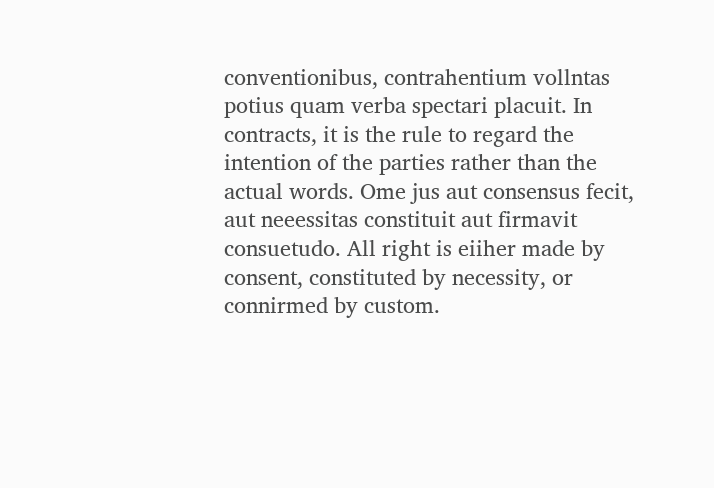conventionibus, contrahentium vollntas potius quam verba spectari placuit. In contracts, it is the rule to regard the intention of the parties rather than the actual words. Ome jus aut consensus fecit, aut neeessitas constituit aut firmavit consuetudo. All right is eiiher made by consent, constituted by necessity, or connirmed by custom.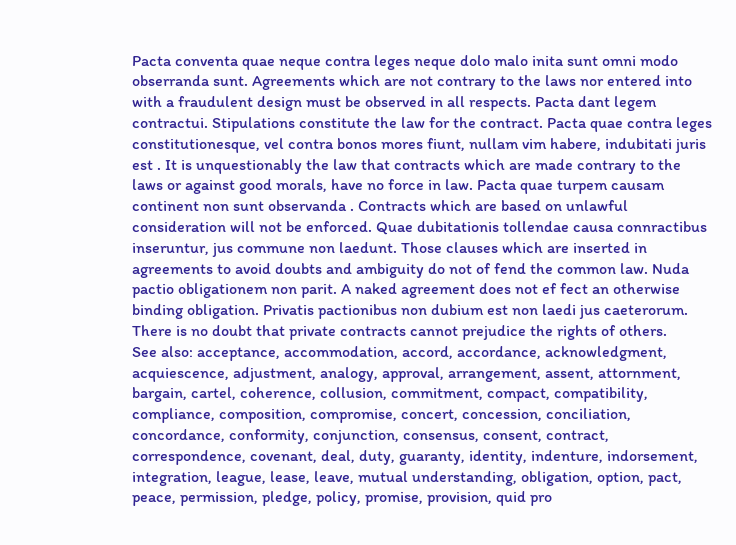Pacta conventa quae neque contra leges neque dolo malo inita sunt omni modo obserranda sunt. Agreements which are not contrary to the laws nor entered into with a fraudulent design must be observed in all respects. Pacta dant legem contractui. Stipulations constitute the law for the contract. Pacta quae contra leges constitutionesque, vel contra bonos mores fiunt, nullam vim habere, indubitati juris est . It is unquestionably the law that contracts which are made contrary to the laws or against good morals, have no force in law. Pacta quae turpem causam continent non sunt observanda . Contracts which are based on unlawful consideration will not be enforced. Quae dubitationis tollendae causa connractibus inseruntur, jus commune non laedunt. Those clauses which are inserted in agreements to avoid doubts and ambiguity do not of fend the common law. Nuda pactio obligationem non parit. A naked agreement does not ef fect an otherwise binding obligation. Privatis pactionibus non dubium est non laedi jus caeterorum. There is no doubt that private contracts cannot prejudice the rights of others.
See also: acceptance, accommodation, accord, accordance, acknowledgment, acquiescence, adjustment, analogy, approval, arrangement, assent, attornment, bargain, cartel, coherence, collusion, commitment, compact, compatibility, compliance, composition, compromise, concert, concession, conciliation, concordance, conformity, conjunction, consensus, consent, contract, correspondence, covenant, deal, duty, guaranty, identity, indenture, indorsement, integration, league, lease, leave, mutual understanding, obligation, option, pact, peace, permission, pledge, policy, promise, provision, quid pro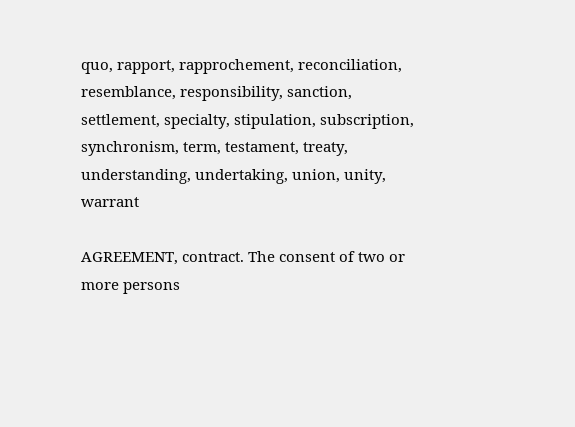quo, rapport, rapprochement, reconciliation, resemblance, responsibility, sanction, settlement, specialty, stipulation, subscription, synchronism, term, testament, treaty, understanding, undertaking, union, unity, warrant

AGREEMENT, contract. The consent of two or more persons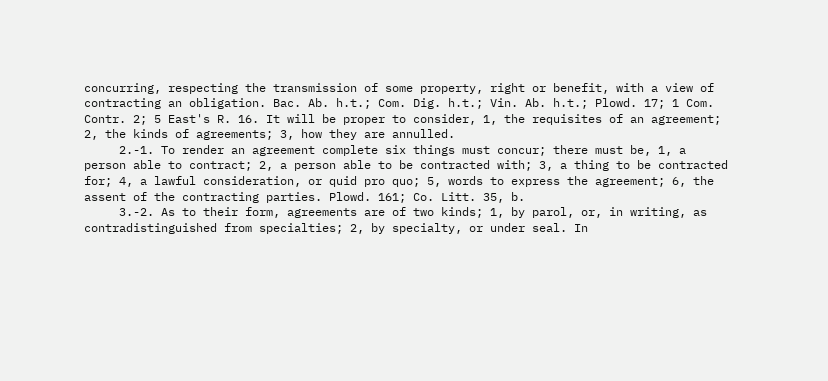concurring, respecting the transmission of some property, right or benefit, with a view of contracting an obligation. Bac. Ab. h.t.; Com. Dig. h.t.; Vin. Ab. h.t.; Plowd. 17; 1 Com. Contr. 2; 5 East's R. 16. It will be proper to consider, 1, the requisites of an agreement; 2, the kinds of agreements; 3, how they are annulled.
     2.-1. To render an agreement complete six things must concur; there must be, 1, a person able to contract; 2, a person able to be contracted with; 3, a thing to be contracted for; 4, a lawful consideration, or quid pro quo; 5, words to express the agreement; 6, the assent of the contracting parties. Plowd. 161; Co. Litt. 35, b.
     3.-2. As to their form, agreements are of two kinds; 1, by parol, or, in writing, as contradistinguished from specialties; 2, by specialty, or under seal. In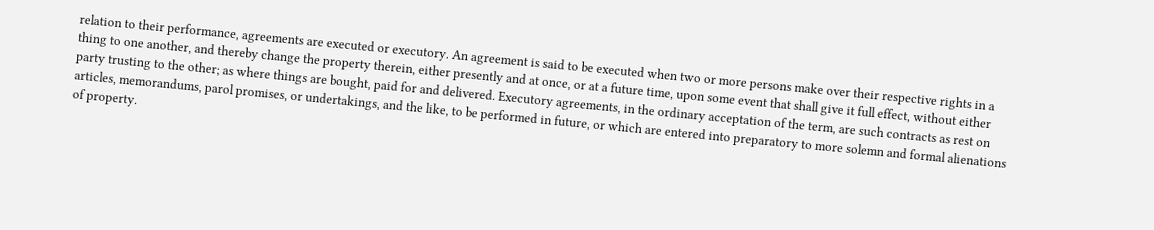relation to their performance, agreements are executed or executory. An agreement is said to be executed when two or more persons make over their respective rights in a thing to one another, and thereby change the property therein, either presently and at once, or at a future time, upon some event that shall give it full effect, without either party trusting to the other; as where things are bought, paid for and delivered. Executory agreements, in the ordinary acceptation of the term, are such contracts as rest on articles, memorandums, parol promises, or undertakings, and the like, to be performed in future, or which are entered into preparatory to more solemn and formal alienations of property.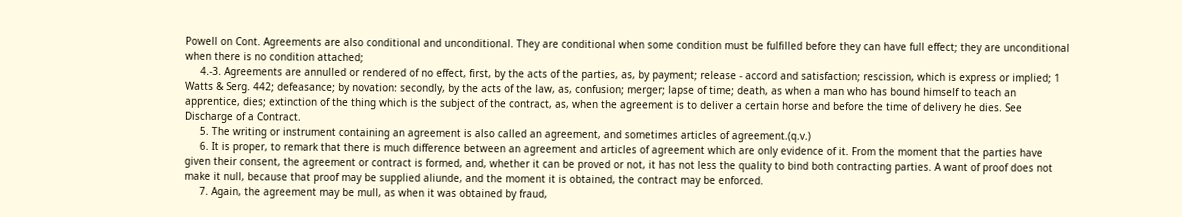Powell on Cont. Agreements are also conditional and unconditional. They are conditional when some condition must be fulfilled before they can have full effect; they are unconditional when there is no condition attached;
     4.-3. Agreements are annulled or rendered of no effect, first, by the acts of the parties, as, by payment; release - accord and satisfaction; rescission, which is express or implied; 1 Watts & Serg. 442; defeasance; by novation: secondly, by the acts of the law, as, confusion; merger; lapse of time; death, as when a man who has bound himself to teach an apprentice, dies; extinction of the thing which is the subject of the contract, as, when the agreement is to deliver a certain horse and before the time of delivery he dies. See Discharge of a Contract.
     5. The writing or instrument containing an agreement is also called an agreement, and sometimes articles of agreement.(q.v.)
     6. It is proper, to remark that there is much difference between an agreement and articles of agreement which are only evidence of it. From the moment that the parties have given their consent, the agreement or contract is formed, and, whether it can be proved or not, it has not less the quality to bind both contracting parties. A want of proof does not make it null, because that proof may be supplied aliunde, and the moment it is obtained, the contract may be enforced.
     7. Again, the agreement may be mull, as when it was obtained by fraud,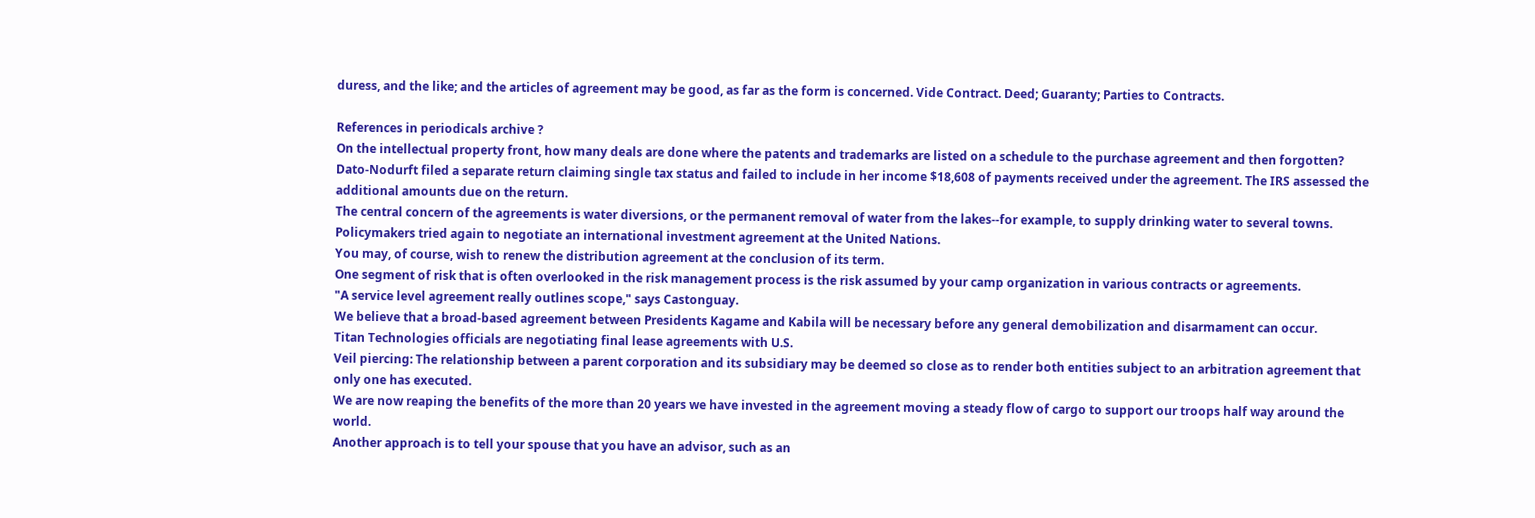duress, and the like; and the articles of agreement may be good, as far as the form is concerned. Vide Contract. Deed; Guaranty; Parties to Contracts.

References in periodicals archive ?
On the intellectual property front, how many deals are done where the patents and trademarks are listed on a schedule to the purchase agreement and then forgotten?
Dato-Nodurft filed a separate return claiming single tax status and failed to include in her income $18,608 of payments received under the agreement. The IRS assessed the additional amounts due on the return.
The central concern of the agreements is water diversions, or the permanent removal of water from the lakes--for example, to supply drinking water to several towns.
Policymakers tried again to negotiate an international investment agreement at the United Nations.
You may, of course, wish to renew the distribution agreement at the conclusion of its term.
One segment of risk that is often overlooked in the risk management process is the risk assumed by your camp organization in various contracts or agreements.
"A service level agreement really outlines scope," says Castonguay.
We believe that a broad-based agreement between Presidents Kagame and Kabila will be necessary before any general demobilization and disarmament can occur.
Titan Technologies officials are negotiating final lease agreements with U.S.
Veil piercing: The relationship between a parent corporation and its subsidiary may be deemed so close as to render both entities subject to an arbitration agreement that only one has executed.
We are now reaping the benefits of the more than 20 years we have invested in the agreement moving a steady flow of cargo to support our troops half way around the world.
Another approach is to tell your spouse that you have an advisor, such as an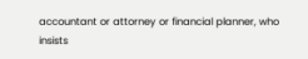accountant or attorney or financial planner, who insists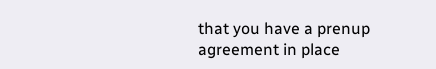that you have a prenup agreement in place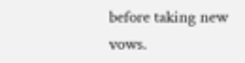before taking new vows.